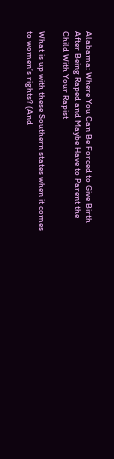Alabama: Where You Can Be Forced to Give Birth After Being Raped and Maybe Have to Parent the Child With Your Rapist

What is up with these Southern states when it comes to women’s rights? (And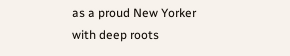as a proud New Yorker with deep roots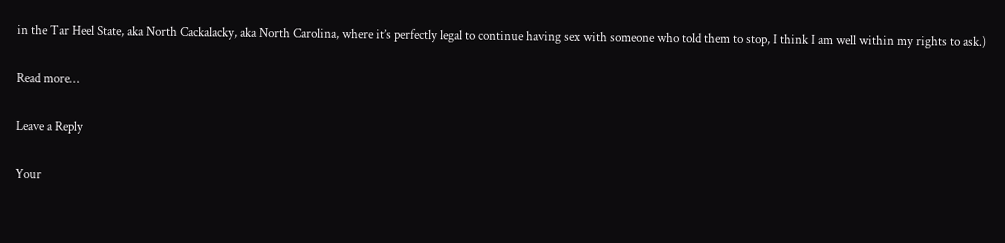in the Tar Heel State, aka North Cackalacky, aka North Carolina, where it’s perfectly legal to continue having sex with someone who told them to stop, I think I am well within my rights to ask.)

Read more…

Leave a Reply

Your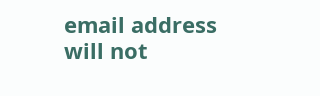email address will not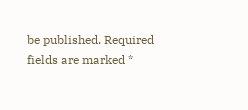be published. Required fields are marked *